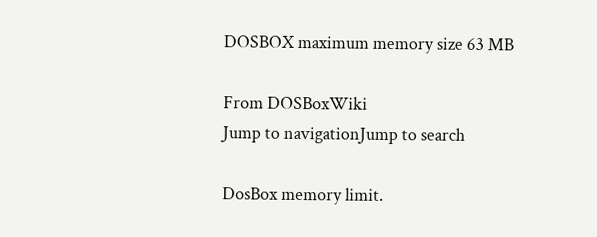DOSBOX maximum memory size 63 MB

From DOSBoxWiki
Jump to navigationJump to search

DosBox memory limit.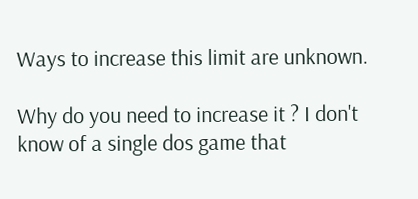Ways to increase this limit are unknown.

Why do you need to increase it ? I don't know of a single dos game that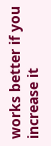works better if you increase it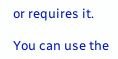or requires it.

You can use the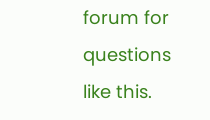forum for questions like this.